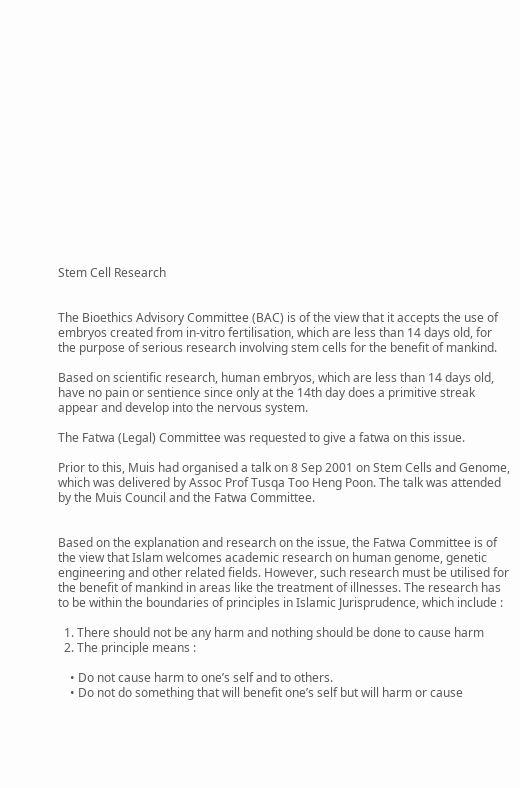Stem Cell Research


The Bioethics Advisory Committee (BAC) is of the view that it accepts the use of embryos created from in-vitro fertilisation, which are less than 14 days old, for the purpose of serious research involving stem cells for the benefit of mankind.

Based on scientific research, human embryos, which are less than 14 days old, have no pain or sentience since only at the 14th day does a primitive streak appear and develop into the nervous system.

The Fatwa (Legal) Committee was requested to give a fatwa on this issue.

Prior to this, Muis had organised a talk on 8 Sep 2001 on Stem Cells and Genome, which was delivered by Assoc Prof Tusqa Too Heng Poon. The talk was attended by the Muis Council and the Fatwa Committee.


Based on the explanation and research on the issue, the Fatwa Committee is of the view that Islam welcomes academic research on human genome, genetic engineering and other related fields. However, such research must be utilised for the benefit of mankind in areas like the treatment of illnesses. The research has to be within the boundaries of principles in Islamic Jurisprudence, which include :

  1. There should not be any harm and nothing should be done to cause harm
  2. The principle means :

    • Do not cause harm to one’s self and to others.
    • Do not do something that will benefit one’s self but will harm or cause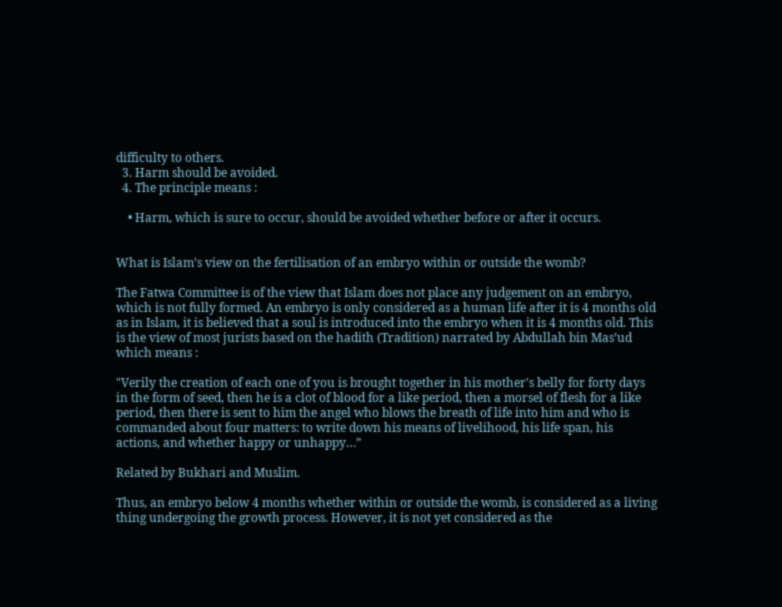difficulty to others.
  3. Harm should be avoided.
  4. The principle means :

    • Harm, which is sure to occur, should be avoided whether before or after it occurs.


What is Islam’s view on the fertilisation of an embryo within or outside the womb?

The Fatwa Committee is of the view that Islam does not place any judgement on an embryo, which is not fully formed. An embryo is only considered as a human life after it is 4 months old as in Islam, it is believed that a soul is introduced into the embryo when it is 4 months old. This is the view of most jurists based on the hadith (Tradition) narrated by Abdullah bin Mas’ud which means :

"Verily the creation of each one of you is brought together in his mother's belly for forty days in the form of seed, then he is a clot of blood for a like period, then a morsel of flesh for a like period, then there is sent to him the angel who blows the breath of life into him and who is commanded about four matters: to write down his means of livelihood, his life span, his actions, and whether happy or unhappy…”

Related by Bukhari and Muslim.

Thus, an embryo below 4 months whether within or outside the womb, is considered as a living thing undergoing the growth process. However, it is not yet considered as the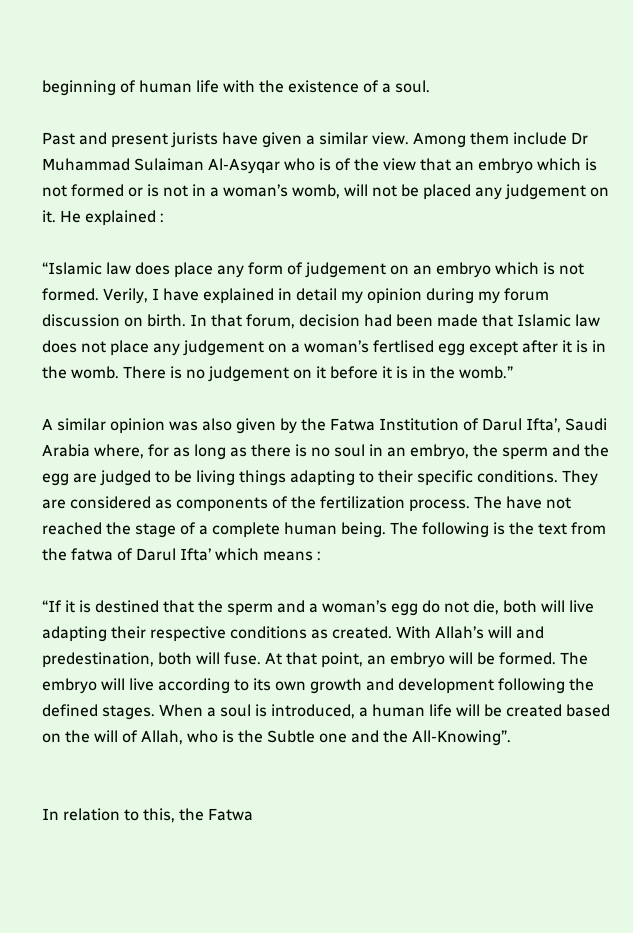beginning of human life with the existence of a soul.

Past and present jurists have given a similar view. Among them include Dr Muhammad Sulaiman Al-Asyqar who is of the view that an embryo which is not formed or is not in a woman’s womb, will not be placed any judgement on it. He explained :

“Islamic law does place any form of judgement on an embryo which is not formed. Verily, I have explained in detail my opinion during my forum discussion on birth. In that forum, decision had been made that Islamic law does not place any judgement on a woman’s fertlised egg except after it is in the womb. There is no judgement on it before it is in the womb.”

A similar opinion was also given by the Fatwa Institution of Darul Ifta’, Saudi Arabia where, for as long as there is no soul in an embryo, the sperm and the egg are judged to be living things adapting to their specific conditions. They are considered as components of the fertilization process. The have not reached the stage of a complete human being. The following is the text from the fatwa of Darul Ifta’ which means :

“If it is destined that the sperm and a woman’s egg do not die, both will live adapting their respective conditions as created. With Allah’s will and predestination, both will fuse. At that point, an embryo will be formed. The embryo will live according to its own growth and development following the defined stages. When a soul is introduced, a human life will be created based on the will of Allah, who is the Subtle one and the All-Knowing”.


In relation to this, the Fatwa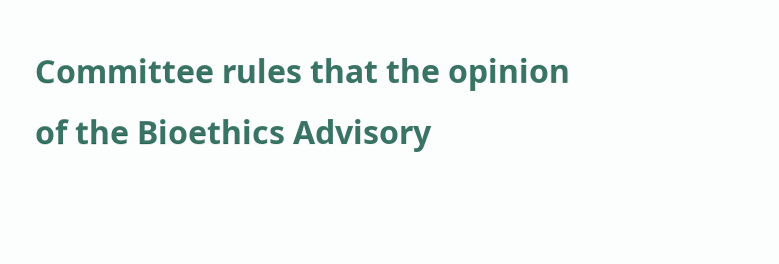Committee rules that the opinion of the Bioethics Advisory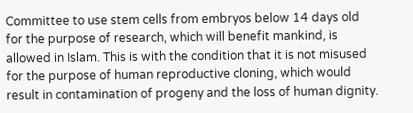Committee to use stem cells from embryos below 14 days old for the purpose of research, which will benefit mankind, is allowed in Islam. This is with the condition that it is not misused for the purpose of human reproductive cloning, which would result in contamination of progeny and the loss of human dignity.